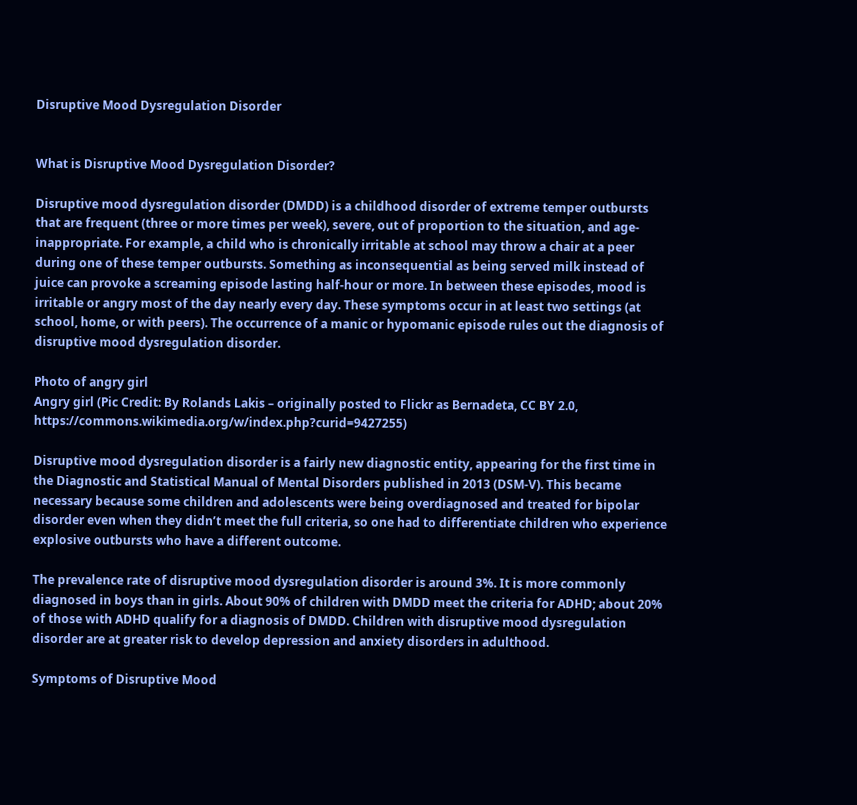Disruptive Mood Dysregulation Disorder


What is Disruptive Mood Dysregulation Disorder?

Disruptive mood dysregulation disorder (DMDD) is a childhood disorder of extreme temper outbursts that are frequent (three or more times per week), severe, out of proportion to the situation, and age-inappropriate. For example, a child who is chronically irritable at school may throw a chair at a peer during one of these temper outbursts. Something as inconsequential as being served milk instead of juice can provoke a screaming episode lasting half-hour or more. In between these episodes, mood is irritable or angry most of the day nearly every day. These symptoms occur in at least two settings (at school, home, or with peers). The occurrence of a manic or hypomanic episode rules out the diagnosis of disruptive mood dysregulation disorder.

Photo of angry girl
Angry girl (Pic Credit: By Rolands Lakis – originally posted to Flickr as Bernadeta, CC BY 2.0, https://commons.wikimedia.org/w/index.php?curid=9427255)

Disruptive mood dysregulation disorder is a fairly new diagnostic entity, appearing for the first time in the Diagnostic and Statistical Manual of Mental Disorders published in 2013 (DSM-V). This became necessary because some children and adolescents were being overdiagnosed and treated for bipolar disorder even when they didn’t meet the full criteria, so one had to differentiate children who experience explosive outbursts who have a different outcome.

The prevalence rate of disruptive mood dysregulation disorder is around 3%. It is more commonly diagnosed in boys than in girls. About 90% of children with DMDD meet the criteria for ADHD; about 20% of those with ADHD qualify for a diagnosis of DMDD. Children with disruptive mood dysregulation disorder are at greater risk to develop depression and anxiety disorders in adulthood.

Symptoms of Disruptive Mood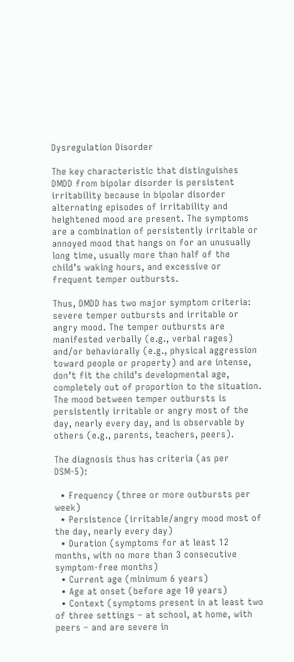Dysregulation Disorder

The key characteristic that distinguishes DMDD from bipolar disorder is persistent irritability because in bipolar disorder alternating episodes of irritability and heightened mood are present. The symptoms are a combination of persistently irritable or annoyed mood that hangs on for an unusually long time, usually more than half of the child’s waking hours, and excessive or frequent temper outbursts.

Thus, DMDD has two major symptom criteria: severe temper outbursts and irritable or angry mood. The temper outbursts are manifested verbally (e.g., verbal rages) and/or behaviorally (e.g., physical aggression toward people or property) and are intense, don’t fit the child’s developmental age, completely out of proportion to the situation. The mood between temper outbursts is persistently irritable or angry most of the day, nearly every day, and is observable by others (e.g., parents, teachers, peers).

The diagnosis thus has criteria (as per DSM-5):

  • Frequency (three or more outbursts per week)
  • Persistence (irritable/angry mood most of the day, nearly every day)
  • Duration (symptoms for at least 12 months, with no more than 3 consecutive symptom-free months)
  • Current age (minimum 6 years)
  • Age at onset (before age 10 years)
  • Context (symptoms present in at least two of three settings – at school, at home, with peers – and are severe in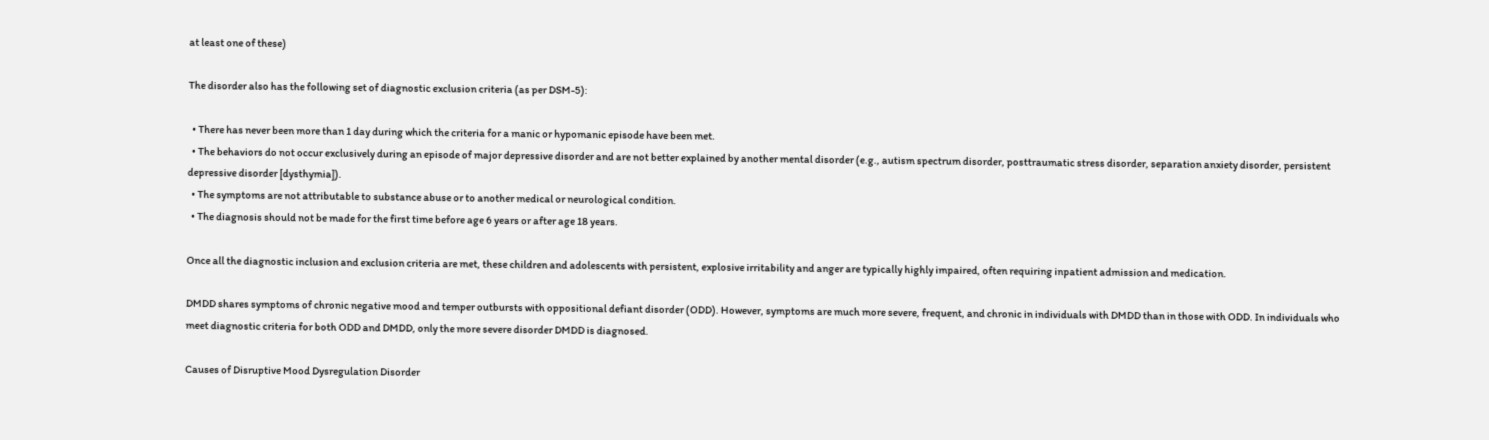at least one of these)

The disorder also has the following set of diagnostic exclusion criteria (as per DSM-5):

  • There has never been more than 1 day during which the criteria for a manic or hypomanic episode have been met.
  • The behaviors do not occur exclusively during an episode of major depressive disorder and are not better explained by another mental disorder (e.g., autism spectrum disorder, posttraumatic stress disorder, separation anxiety disorder, persistent depressive disorder [dysthymia]).
  • The symptoms are not attributable to substance abuse or to another medical or neurological condition.
  • The diagnosis should not be made for the first time before age 6 years or after age 18 years.

Once all the diagnostic inclusion and exclusion criteria are met, these children and adolescents with persistent, explosive irritability and anger are typically highly impaired, often requiring inpatient admission and medication.

DMDD shares symptoms of chronic negative mood and temper outbursts with oppositional defiant disorder (ODD). However, symptoms are much more severe, frequent, and chronic in individuals with DMDD than in those with ODD. In individuals who meet diagnostic criteria for both ODD and DMDD, only the more severe disorder DMDD is diagnosed.

Causes of Disruptive Mood Dysregulation Disorder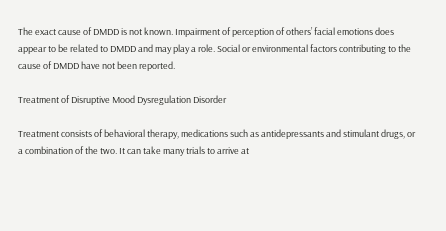The exact cause of DMDD is not known. Impairment of perception of others’ facial emotions does appear to be related to DMDD and may play a role. Social or environmental factors contributing to the cause of DMDD have not been reported.

Treatment of Disruptive Mood Dysregulation Disorder

Treatment consists of behavioral therapy, medications such as antidepressants and stimulant drugs, or a combination of the two. It can take many trials to arrive at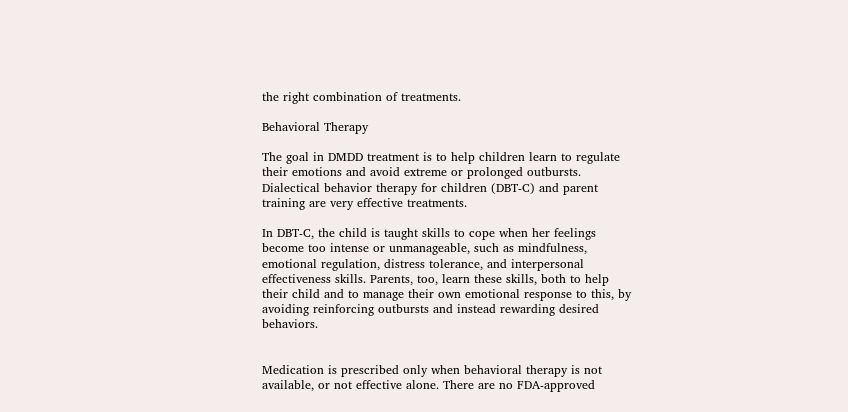the right combination of treatments.

Behavioral Therapy

The goal in DMDD treatment is to help children learn to regulate their emotions and avoid extreme or prolonged outbursts. Dialectical behavior therapy for children (DBT-C) and parent training are very effective treatments.

In DBT-C, the child is taught skills to cope when her feelings become too intense or unmanageable, such as mindfulness, emotional regulation, distress tolerance, and interpersonal effectiveness skills. Parents, too, learn these skills, both to help their child and to manage their own emotional response to this, by avoiding reinforcing outbursts and instead rewarding desired behaviors.


Medication is prescribed only when behavioral therapy is not available, or not effective alone. There are no FDA-approved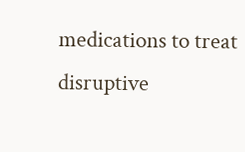medications to treat disruptive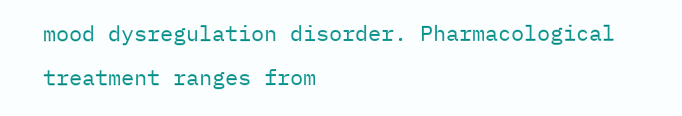mood dysregulation disorder. Pharmacological treatment ranges from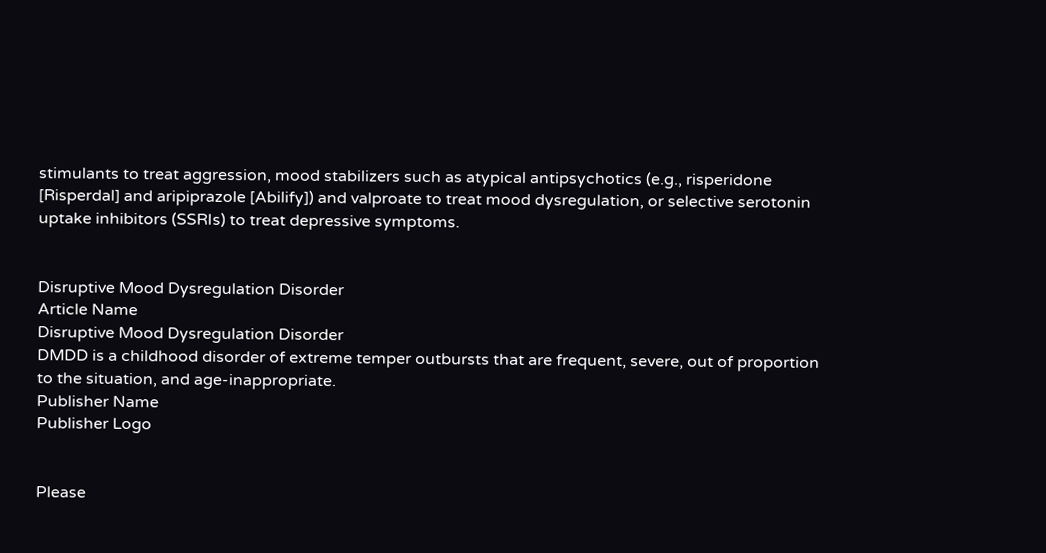stimulants to treat aggression, mood stabilizers such as atypical antipsychotics (e.g., risperidone [Risperdal] and aripiprazole [Abilify]) and valproate to treat mood dysregulation, or selective serotonin uptake inhibitors (SSRIs) to treat depressive symptoms.


Disruptive Mood Dysregulation Disorder
Article Name
Disruptive Mood Dysregulation Disorder
DMDD is a childhood disorder of extreme temper outbursts that are frequent, severe, out of proportion to the situation, and age-inappropriate.
Publisher Name
Publisher Logo


Please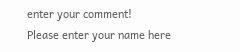enter your comment!
Please enter your name here